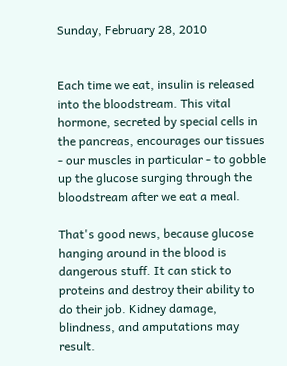Sunday, February 28, 2010


Each time we eat, insulin is released into the bloodstream. This vital hormone, secreted by special cells in the pancreas, encourages our tissues - our muscles in particular - to gobble up the glucose surging through the bloodstream after we eat a meal.

That's good news, because glucose hanging around in the blood is dangerous stuff. It can stick to proteins and destroy their ability to do their job. Kidney damage, blindness, and amputations may result.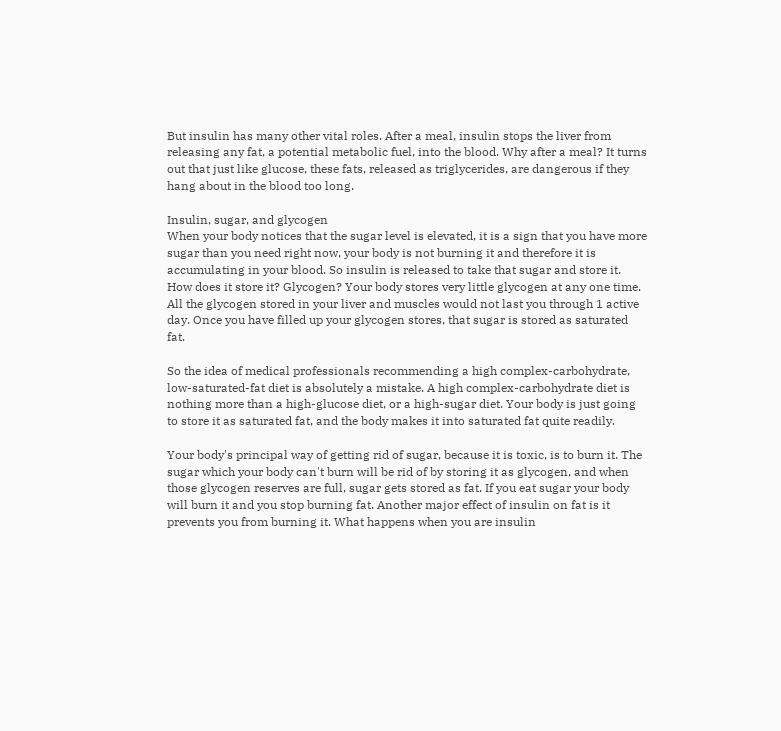But insulin has many other vital roles. After a meal, insulin stops the liver from releasing any fat, a potential metabolic fuel, into the blood. Why after a meal? It turns out that just like glucose, these fats, released as triglycerides, are dangerous if they hang about in the blood too long.

Insulin, sugar, and glycogen
When your body notices that the sugar level is elevated, it is a sign that you have more sugar than you need right now, your body is not burning it and therefore it is accumulating in your blood. So insulin is released to take that sugar and store it. How does it store it? Glycogen? Your body stores very little glycogen at any one time. All the glycogen stored in your liver and muscles would not last you through 1 active day. Once you have filled up your glycogen stores, that sugar is stored as saturated fat.

So the idea of medical professionals recommending a high complex-carbohydrate, low-saturated-fat diet is absolutely a mistake. A high complex-carbohydrate diet is nothing more than a high-glucose diet, or a high-sugar diet. Your body is just going to store it as saturated fat, and the body makes it into saturated fat quite readily.

Your body's principal way of getting rid of sugar, because it is toxic, is to burn it. The sugar which your body can't burn will be rid of by storing it as glycogen, and when those glycogen reserves are full, sugar gets stored as fat. If you eat sugar your body will burn it and you stop burning fat. Another major effect of insulin on fat is it prevents you from burning it. What happens when you are insulin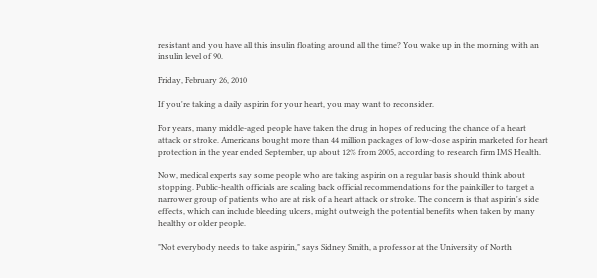resistant and you have all this insulin floating around all the time? You wake up in the morning with an insulin level of 90.

Friday, February 26, 2010

If you're taking a daily aspirin for your heart, you may want to reconsider.

For years, many middle-aged people have taken the drug in hopes of reducing the chance of a heart attack or stroke. Americans bought more than 44 million packages of low-dose aspirin marketed for heart protection in the year ended September, up about 12% from 2005, according to research firm IMS Health.

Now, medical experts say some people who are taking aspirin on a regular basis should think about stopping. Public-health officials are scaling back official recommendations for the painkiller to target a narrower group of patients who are at risk of a heart attack or stroke. The concern is that aspirin's side effects, which can include bleeding ulcers, might outweigh the potential benefits when taken by many healthy or older people.

"Not everybody needs to take aspirin," says Sidney Smith, a professor at the University of North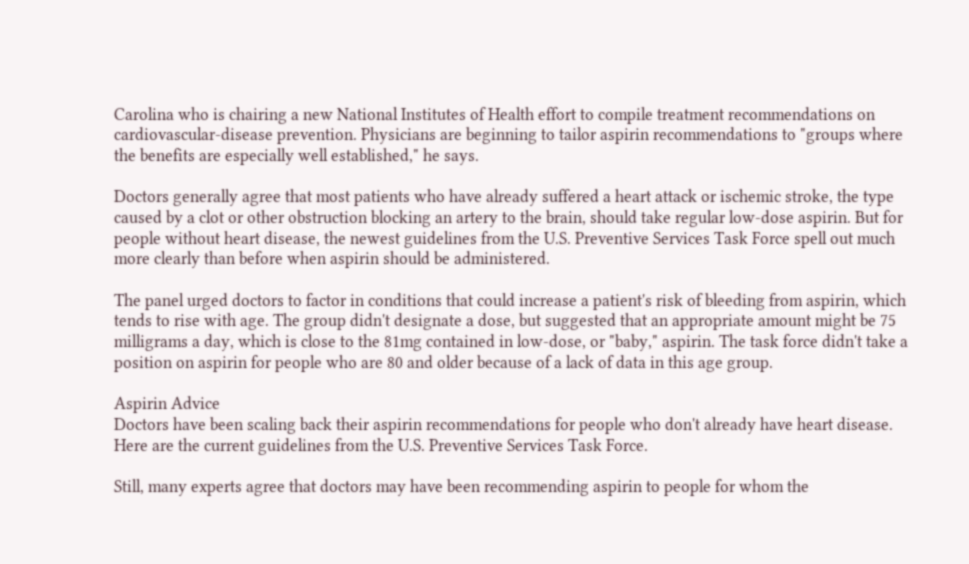Carolina who is chairing a new National Institutes of Health effort to compile treatment recommendations on cardiovascular-disease prevention. Physicians are beginning to tailor aspirin recommendations to "groups where the benefits are especially well established," he says.

Doctors generally agree that most patients who have already suffered a heart attack or ischemic stroke, the type caused by a clot or other obstruction blocking an artery to the brain, should take regular low-dose aspirin. But for people without heart disease, the newest guidelines from the U.S. Preventive Services Task Force spell out much more clearly than before when aspirin should be administered.

The panel urged doctors to factor in conditions that could increase a patient's risk of bleeding from aspirin, which tends to rise with age. The group didn't designate a dose, but suggested that an appropriate amount might be 75 milligrams a day, which is close to the 81mg contained in low-dose, or "baby," aspirin. The task force didn't take a position on aspirin for people who are 80 and older because of a lack of data in this age group.

Aspirin Advice
Doctors have been scaling back their aspirin recommendations for people who don't already have heart disease. Here are the current guidelines from the U.S. Preventive Services Task Force.

Still, many experts agree that doctors may have been recommending aspirin to people for whom the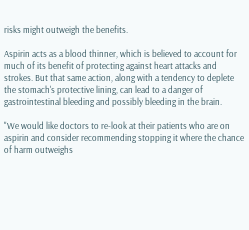risks might outweigh the benefits.

Aspirin acts as a blood thinner, which is believed to account for much of its benefit of protecting against heart attacks and strokes. But that same action, along with a tendency to deplete the stomach's protective lining, can lead to a danger of gastrointestinal bleeding and possibly bleeding in the brain.

"We would like doctors to re-look at their patients who are on aspirin and consider recommending stopping it where the chance of harm outweighs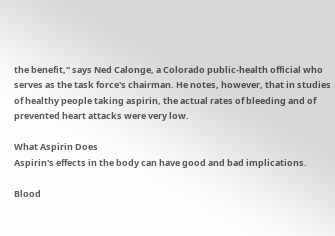the benefit," says Ned Calonge, a Colorado public-health official who serves as the task force's chairman. He notes, however, that in studies of healthy people taking aspirin, the actual rates of bleeding and of prevented heart attacks were very low.

What Aspirin Does
Aspirin's effects in the body can have good and bad implications.

Blood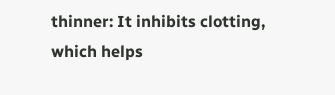thinner: It inhibits clotting, which helps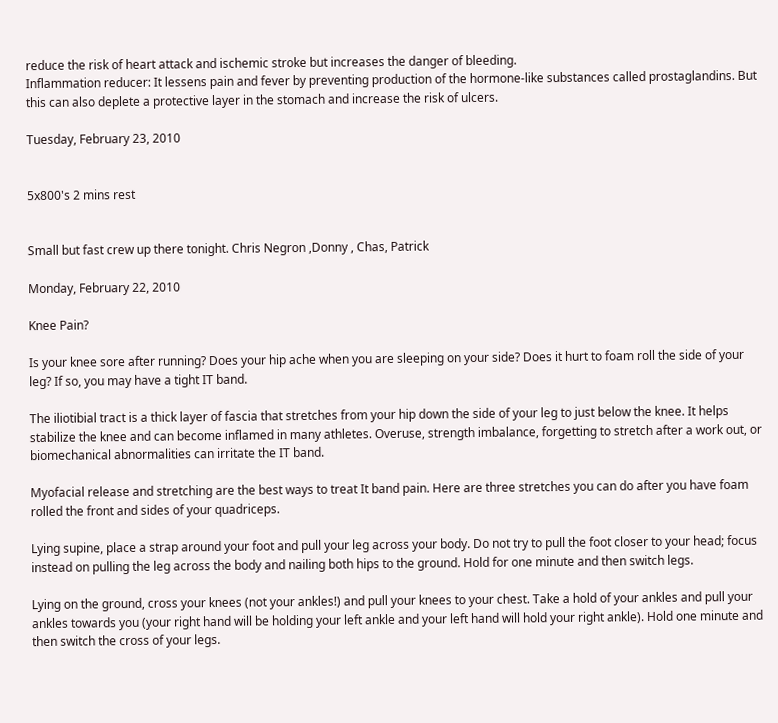reduce the risk of heart attack and ischemic stroke but increases the danger of bleeding.
Inflammation reducer: It lessens pain and fever by preventing production of the hormone-like substances called prostaglandins. But this can also deplete a protective layer in the stomach and increase the risk of ulcers.

Tuesday, February 23, 2010


5x800's 2 mins rest


Small but fast crew up there tonight. Chris Negron ,Donny , Chas, Patrick

Monday, February 22, 2010

Knee Pain?

Is your knee sore after running? Does your hip ache when you are sleeping on your side? Does it hurt to foam roll the side of your leg? If so, you may have a tight IT band.

The iliotibial tract is a thick layer of fascia that stretches from your hip down the side of your leg to just below the knee. It helps stabilize the knee and can become inflamed in many athletes. Overuse, strength imbalance, forgetting to stretch after a work out, or biomechanical abnormalities can irritate the IT band.

Myofacial release and stretching are the best ways to treat It band pain. Here are three stretches you can do after you have foam rolled the front and sides of your quadriceps.

Lying supine, place a strap around your foot and pull your leg across your body. Do not try to pull the foot closer to your head; focus instead on pulling the leg across the body and nailing both hips to the ground. Hold for one minute and then switch legs.

Lying on the ground, cross your knees (not your ankles!) and pull your knees to your chest. Take a hold of your ankles and pull your ankles towards you (your right hand will be holding your left ankle and your left hand will hold your right ankle). Hold one minute and then switch the cross of your legs.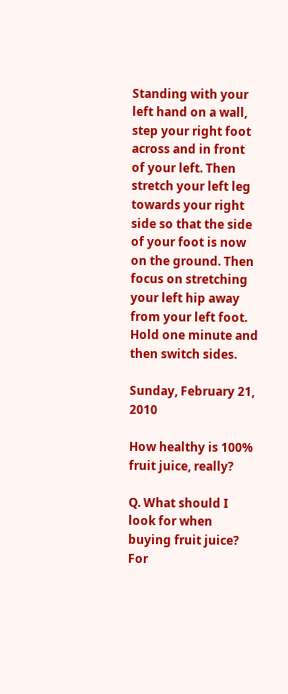Standing with your left hand on a wall, step your right foot across and in front of your left. Then stretch your left leg towards your right side so that the side of your foot is now on the ground. Then focus on stretching your left hip away from your left foot. Hold one minute and then switch sides.

Sunday, February 21, 2010

How healthy is 100% fruit juice, really?

Q. What should I look for when buying fruit juice? For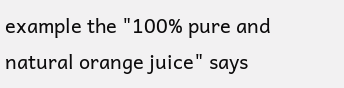example the "100% pure and natural orange juice" says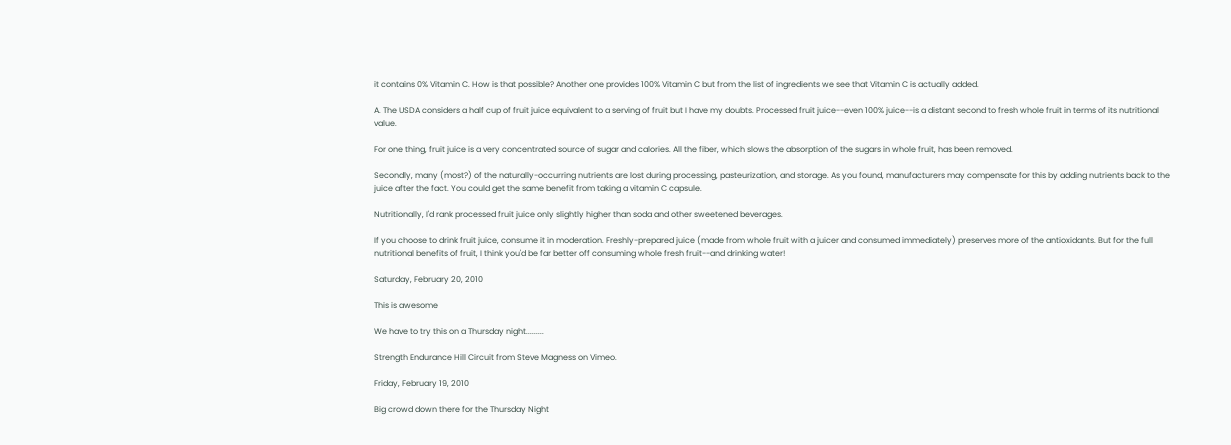it contains 0% Vitamin C. How is that possible? Another one provides 100% Vitamin C but from the list of ingredients we see that Vitamin C is actually added.

A. The USDA considers a half cup of fruit juice equivalent to a serving of fruit but I have my doubts. Processed fruit juice--even 100% juice--is a distant second to fresh whole fruit in terms of its nutritional value.

For one thing, fruit juice is a very concentrated source of sugar and calories. All the fiber, which slows the absorption of the sugars in whole fruit, has been removed.

Secondly, many (most?) of the naturally-occurring nutrients are lost during processing, pasteurization, and storage. As you found, manufacturers may compensate for this by adding nutrients back to the juice after the fact. You could get the same benefit from taking a vitamin C capsule.

Nutritionally, I'd rank processed fruit juice only slightly higher than soda and other sweetened beverages.

If you choose to drink fruit juice, consume it in moderation. Freshly-prepared juice (made from whole fruit with a juicer and consumed immediately) preserves more of the antioxidants. But for the full nutritional benefits of fruit, I think you'd be far better off consuming whole fresh fruit--and drinking water!

Saturday, February 20, 2010

This is awesome

We have to try this on a Thursday night.........

Strength Endurance Hill Circuit from Steve Magness on Vimeo.

Friday, February 19, 2010

Big crowd down there for the Thursday Night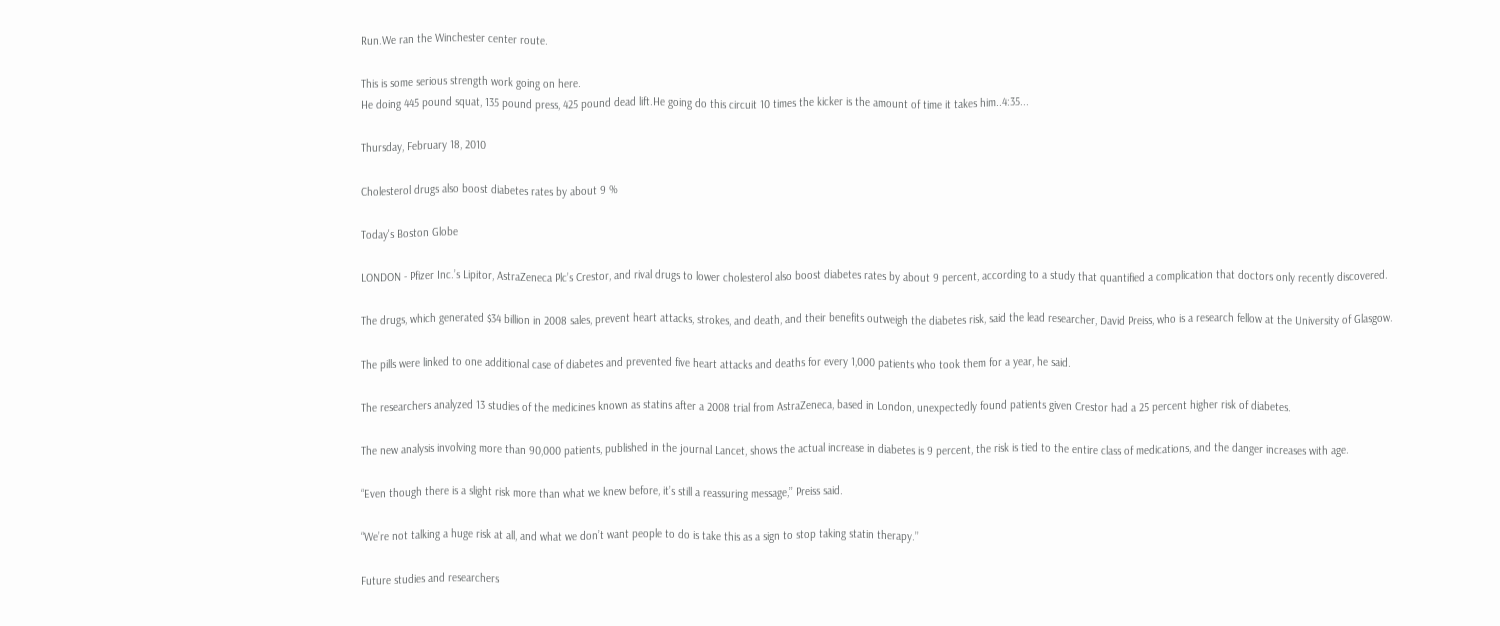Run.We ran the Winchester center route.

This is some serious strength work going on here.
He doing 445 pound squat, 135 pound press, 425 pound dead lift.He going do this circuit 10 times the kicker is the amount of time it takes him..4:35...

Thursday, February 18, 2010

Cholesterol drugs also boost diabetes rates by about 9 %

Today's Boston Globe

LONDON - Pfizer Inc.’s Lipitor, AstraZeneca Plc’s Crestor, and rival drugs to lower cholesterol also boost diabetes rates by about 9 percent, according to a study that quantified a complication that doctors only recently discovered.

The drugs, which generated $34 billion in 2008 sales, prevent heart attacks, strokes, and death, and their benefits outweigh the diabetes risk, said the lead researcher, David Preiss, who is a research fellow at the University of Glasgow.

The pills were linked to one additional case of diabetes and prevented five heart attacks and deaths for every 1,000 patients who took them for a year, he said.

The researchers analyzed 13 studies of the medicines known as statins after a 2008 trial from AstraZeneca, based in London, unexpectedly found patients given Crestor had a 25 percent higher risk of diabetes.

The new analysis involving more than 90,000 patients, published in the journal Lancet, shows the actual increase in diabetes is 9 percent, the risk is tied to the entire class of medications, and the danger increases with age.

“Even though there is a slight risk more than what we knew before, it’s still a reassuring message,’’ Preiss said.

“We’re not talking a huge risk at all, and what we don’t want people to do is take this as a sign to stop taking statin therapy.’’

Future studies and researchers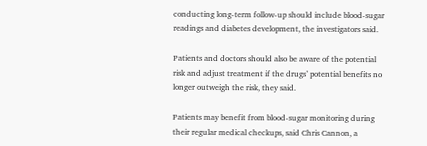conducting long-term follow-up should include blood-sugar readings and diabetes development, the investigators said.

Patients and doctors should also be aware of the potential risk and adjust treatment if the drugs’ potential benefits no longer outweigh the risk, they said.

Patients may benefit from blood-sugar monitoring during their regular medical checkups, said Chris Cannon, a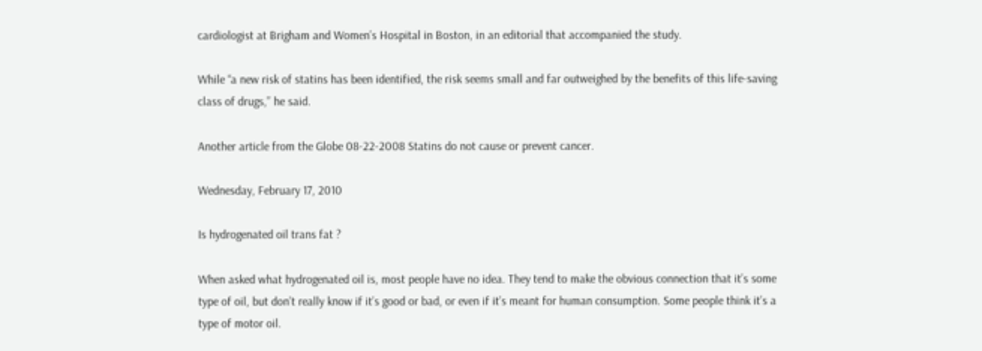cardiologist at Brigham and Women’s Hospital in Boston, in an editorial that accompanied the study.

While “a new risk of statins has been identified, the risk seems small and far outweighed by the benefits of this life-saving class of drugs,’’ he said.

Another article from the Globe 08-22-2008 Statins do not cause or prevent cancer.

Wednesday, February 17, 2010

Is hydrogenated oil trans fat ?

When asked what hydrogenated oil is, most people have no idea. They tend to make the obvious connection that it’s some type of oil, but don’t really know if it’s good or bad, or even if it’s meant for human consumption. Some people think it’s a type of motor oil.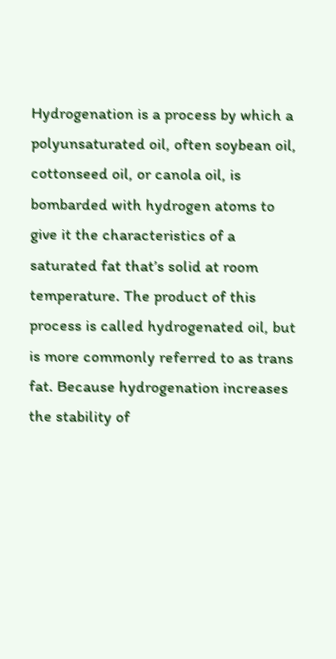Hydrogenation is a process by which a polyunsaturated oil, often soybean oil, cottonseed oil, or canola oil, is bombarded with hydrogen atoms to give it the characteristics of a saturated fat that’s solid at room temperature. The product of this process is called hydrogenated oil, but is more commonly referred to as trans fat. Because hydrogenation increases the stability of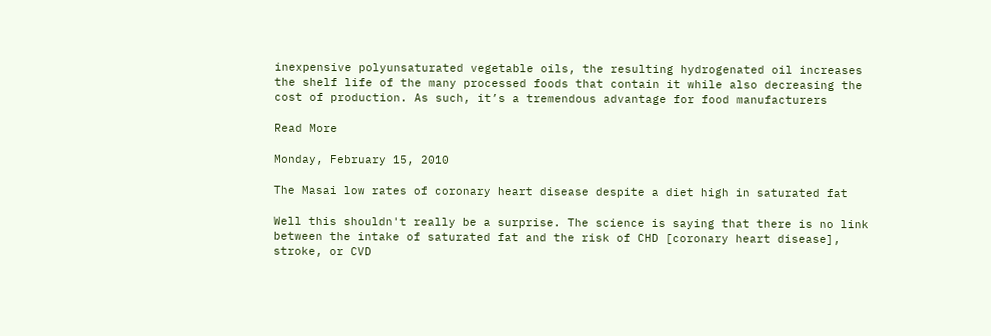inexpensive polyunsaturated vegetable oils, the resulting hydrogenated oil increases the shelf life of the many processed foods that contain it while also decreasing the cost of production. As such, it’s a tremendous advantage for food manufacturers

Read More

Monday, February 15, 2010

The Masai low rates of coronary heart disease despite a diet high in saturated fat

Well this shouldn't really be a surprise. The science is saying that there is no link between the intake of saturated fat and the risk of CHD [coronary heart disease], stroke, or CVD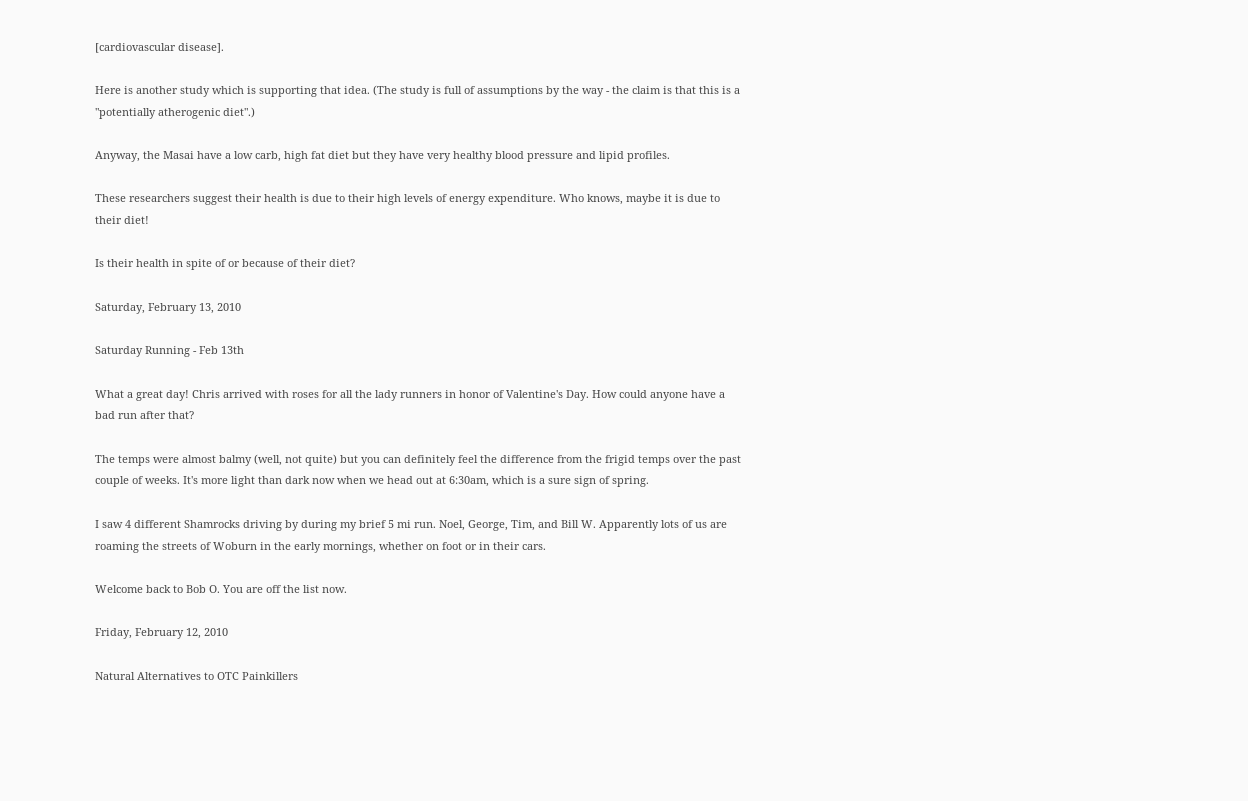[cardiovascular disease].

Here is another study which is supporting that idea. (The study is full of assumptions by the way - the claim is that this is a "potentially atherogenic diet".)

Anyway, the Masai have a low carb, high fat diet but they have very healthy blood pressure and lipid profiles.

These researchers suggest their health is due to their high levels of energy expenditure. Who knows, maybe it is due to their diet!

Is their health in spite of or because of their diet?

Saturday, February 13, 2010

Saturday Running - Feb 13th

What a great day! Chris arrived with roses for all the lady runners in honor of Valentine's Day. How could anyone have a bad run after that?

The temps were almost balmy (well, not quite) but you can definitely feel the difference from the frigid temps over the past couple of weeks. It's more light than dark now when we head out at 6:30am, which is a sure sign of spring.

I saw 4 different Shamrocks driving by during my brief 5 mi run. Noel, George, Tim, and Bill W. Apparently lots of us are roaming the streets of Woburn in the early mornings, whether on foot or in their cars.

Welcome back to Bob O. You are off the list now.

Friday, February 12, 2010

Natural Alternatives to OTC Painkillers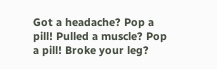Got a headache? Pop a pill! Pulled a muscle? Pop a pill! Broke your leg?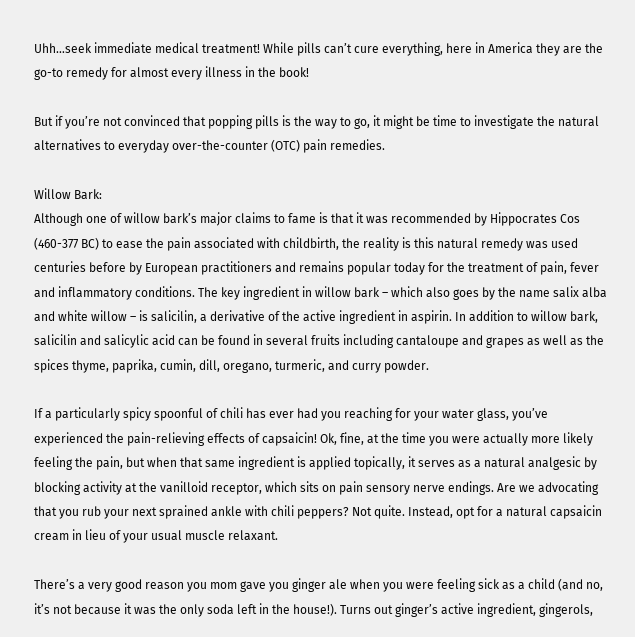Uhh…seek immediate medical treatment! While pills can’t cure everything, here in America they are the go-to remedy for almost every illness in the book!

But if you’re not convinced that popping pills is the way to go, it might be time to investigate the natural alternatives to everyday over-the-counter (OTC) pain remedies.

Willow Bark:
Although one of willow bark’s major claims to fame is that it was recommended by Hippocrates Cos (460-377 BC) to ease the pain associated with childbirth, the reality is this natural remedy was used centuries before by European practitioners and remains popular today for the treatment of pain, fever and inflammatory conditions. The key ingredient in willow bark – which also goes by the name salix alba and white willow – is salicilin, a derivative of the active ingredient in aspirin. In addition to willow bark, salicilin and salicylic acid can be found in several fruits including cantaloupe and grapes as well as the spices thyme, paprika, cumin, dill, oregano, turmeric, and curry powder.

If a particularly spicy spoonful of chili has ever had you reaching for your water glass, you’ve experienced the pain-relieving effects of capsaicin! Ok, fine, at the time you were actually more likely feeling the pain, but when that same ingredient is applied topically, it serves as a natural analgesic by blocking activity at the vanilloid receptor, which sits on pain sensory nerve endings. Are we advocating that you rub your next sprained ankle with chili peppers? Not quite. Instead, opt for a natural capsaicin cream in lieu of your usual muscle relaxant.

There’s a very good reason you mom gave you ginger ale when you were feeling sick as a child (and no, it’s not because it was the only soda left in the house!). Turns out ginger’s active ingredient, gingerols,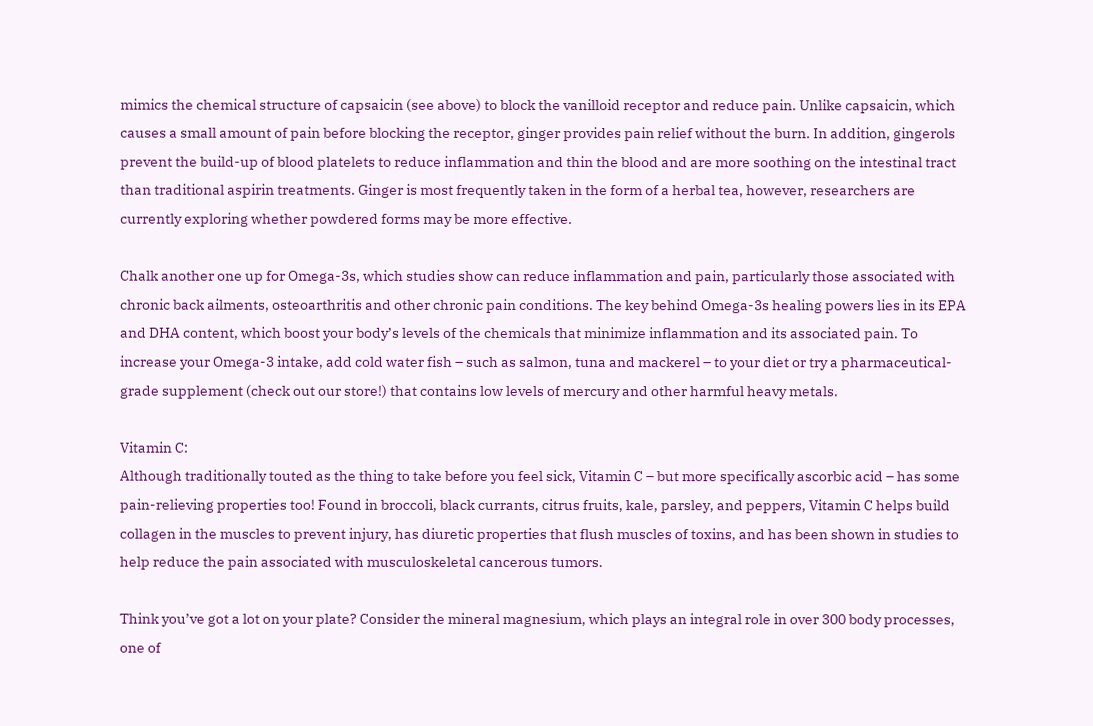mimics the chemical structure of capsaicin (see above) to block the vanilloid receptor and reduce pain. Unlike capsaicin, which causes a small amount of pain before blocking the receptor, ginger provides pain relief without the burn. In addition, gingerols prevent the build-up of blood platelets to reduce inflammation and thin the blood and are more soothing on the intestinal tract than traditional aspirin treatments. Ginger is most frequently taken in the form of a herbal tea, however, researchers are currently exploring whether powdered forms may be more effective.

Chalk another one up for Omega-3s, which studies show can reduce inflammation and pain, particularly those associated with chronic back ailments, osteoarthritis and other chronic pain conditions. The key behind Omega-3s healing powers lies in its EPA and DHA content, which boost your body’s levels of the chemicals that minimize inflammation and its associated pain. To increase your Omega-3 intake, add cold water fish – such as salmon, tuna and mackerel – to your diet or try a pharmaceutical-grade supplement (check out our store!) that contains low levels of mercury and other harmful heavy metals.

Vitamin C:
Although traditionally touted as the thing to take before you feel sick, Vitamin C – but more specifically ascorbic acid – has some pain-relieving properties too! Found in broccoli, black currants, citrus fruits, kale, parsley, and peppers, Vitamin C helps build collagen in the muscles to prevent injury, has diuretic properties that flush muscles of toxins, and has been shown in studies to help reduce the pain associated with musculoskeletal cancerous tumors.

Think you’ve got a lot on your plate? Consider the mineral magnesium, which plays an integral role in over 300 body processes, one of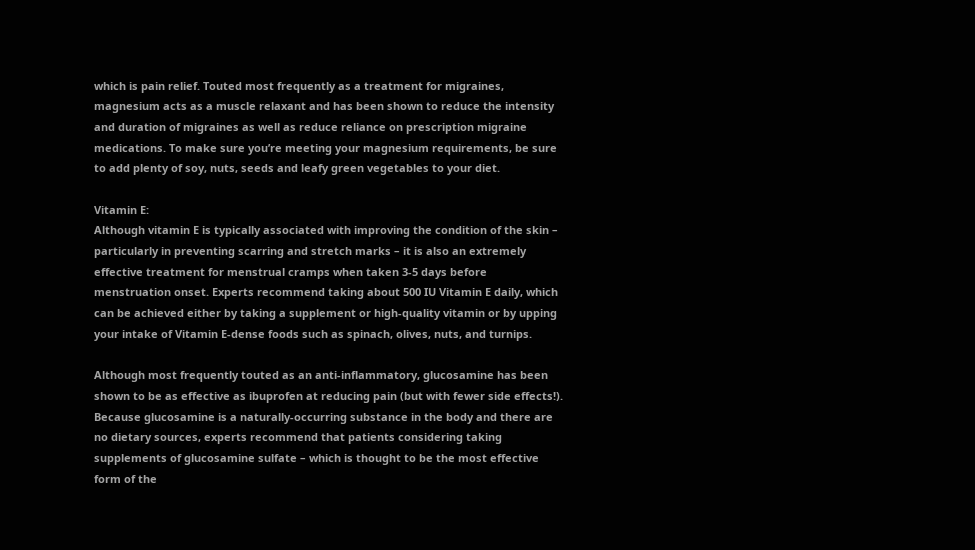which is pain relief. Touted most frequently as a treatment for migraines, magnesium acts as a muscle relaxant and has been shown to reduce the intensity and duration of migraines as well as reduce reliance on prescription migraine medications. To make sure you’re meeting your magnesium requirements, be sure to add plenty of soy, nuts, seeds and leafy green vegetables to your diet.

Vitamin E:
Although vitamin E is typically associated with improving the condition of the skin – particularly in preventing scarring and stretch marks – it is also an extremely effective treatment for menstrual cramps when taken 3-5 days before menstruation onset. Experts recommend taking about 500 IU Vitamin E daily, which can be achieved either by taking a supplement or high-quality vitamin or by upping your intake of Vitamin E-dense foods such as spinach, olives, nuts, and turnips.

Although most frequently touted as an anti-inflammatory, glucosamine has been shown to be as effective as ibuprofen at reducing pain (but with fewer side effects!). Because glucosamine is a naturally-occurring substance in the body and there are no dietary sources, experts recommend that patients considering taking supplements of glucosamine sulfate – which is thought to be the most effective form of the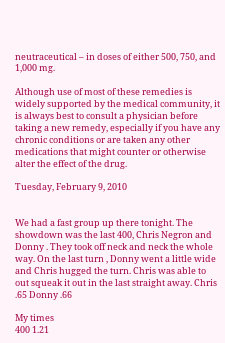neutraceutical – in doses of either 500, 750, and 1,000 mg.

Although use of most of these remedies is widely supported by the medical community, it is always best to consult a physician before taking a new remedy, especially if you have any chronic conditions or are taken any other medications that might counter or otherwise alter the effect of the drug.

Tuesday, February 9, 2010


We had a fast group up there tonight. The showdown was the last 400, Chris Negron and
Donny . They took off neck and neck the whole way. On the last turn , Donny went a little wide and Chris hugged the turn. Chris was able to out squeak it out in the last straight away. Chris .65 Donny .66

My times
400 1.21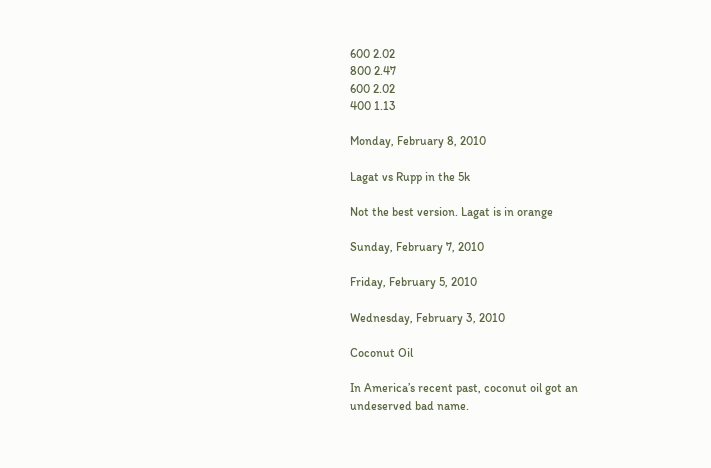600 2.02
800 2.47
600 2.02
400 1.13

Monday, February 8, 2010

Lagat vs Rupp in the 5k

Not the best version. Lagat is in orange

Sunday, February 7, 2010

Friday, February 5, 2010

Wednesday, February 3, 2010

Coconut Oil

In America’s recent past, coconut oil got an undeserved bad name.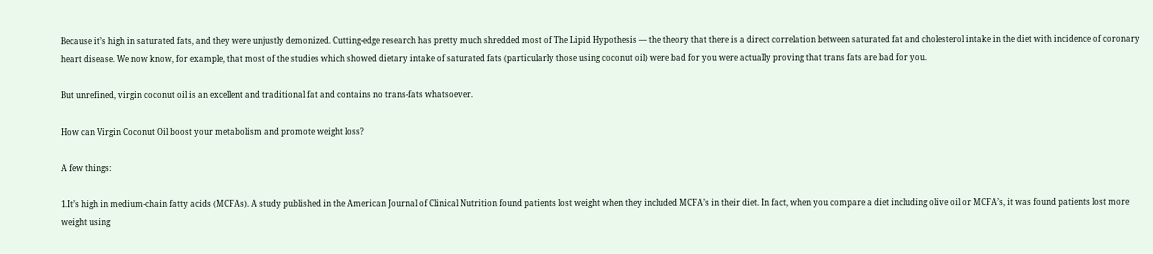Because it’s high in saturated fats, and they were unjustly demonized. Cutting-edge research has pretty much shredded most of The Lipid Hypothesis — the theory that there is a direct correlation between saturated fat and cholesterol intake in the diet with incidence of coronary heart disease. We now know, for example, that most of the studies which showed dietary intake of saturated fats (particularly those using coconut oil) were bad for you were actually proving that trans fats are bad for you.

But unrefined, virgin coconut oil is an excellent and traditional fat and contains no trans-fats whatsoever.

How can Virgin Coconut Oil boost your metabolism and promote weight loss?

A few things:

1.It’s high in medium-chain fatty acids (MCFAs). A study published in the American Journal of Clinical Nutrition found patients lost weight when they included MCFA’s in their diet. In fact, when you compare a diet including olive oil or MCFA’s, it was found patients lost more weight using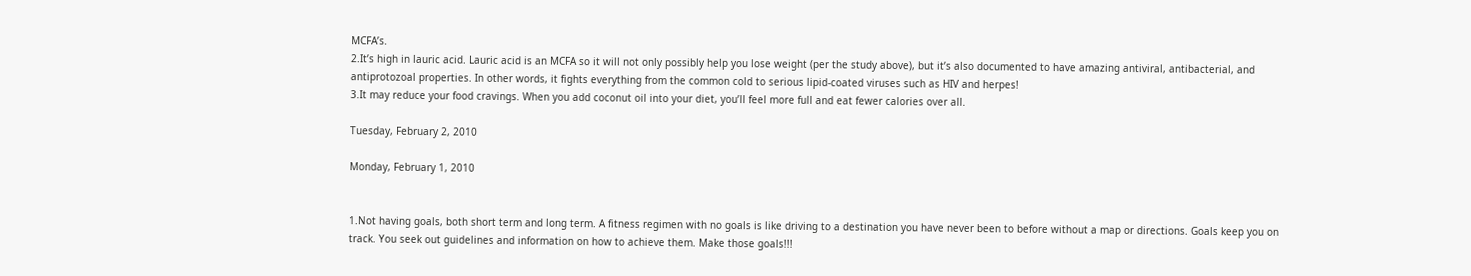MCFA’s.
2.It’s high in lauric acid. Lauric acid is an MCFA so it will not only possibly help you lose weight (per the study above), but it’s also documented to have amazing antiviral, antibacterial, and antiprotozoal properties. In other words, it fights everything from the common cold to serious lipid-coated viruses such as HIV and herpes!
3.It may reduce your food cravings. When you add coconut oil into your diet, you’ll feel more full and eat fewer calories over all.

Tuesday, February 2, 2010

Monday, February 1, 2010


1.Not having goals, both short term and long term. A fitness regimen with no goals is like driving to a destination you have never been to before without a map or directions. Goals keep you on track. You seek out guidelines and information on how to achieve them. Make those goals!!!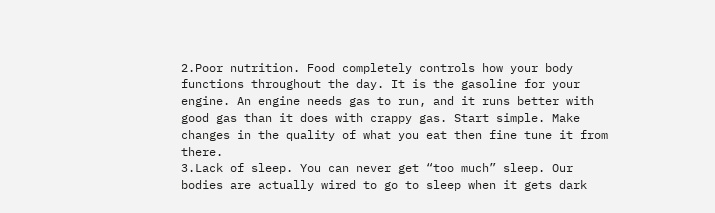2.Poor nutrition. Food completely controls how your body functions throughout the day. It is the gasoline for your engine. An engine needs gas to run, and it runs better with good gas than it does with crappy gas. Start simple. Make changes in the quality of what you eat then fine tune it from there.
3.Lack of sleep. You can never get “too much” sleep. Our bodies are actually wired to go to sleep when it gets dark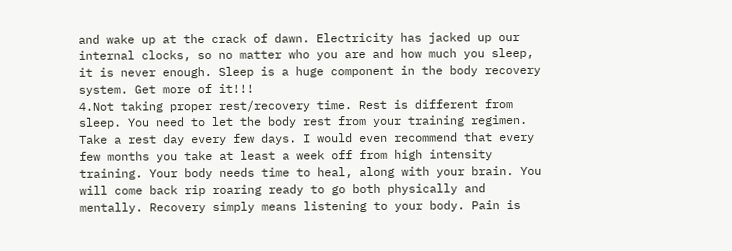and wake up at the crack of dawn. Electricity has jacked up our internal clocks, so no matter who you are and how much you sleep, it is never enough. Sleep is a huge component in the body recovery system. Get more of it!!!
4.Not taking proper rest/recovery time. Rest is different from sleep. You need to let the body rest from your training regimen. Take a rest day every few days. I would even recommend that every few months you take at least a week off from high intensity training. Your body needs time to heal, along with your brain. You will come back rip roaring ready to go both physically and mentally. Recovery simply means listening to your body. Pain is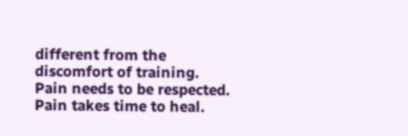different from the discomfort of training. Pain needs to be respected. Pain takes time to heal.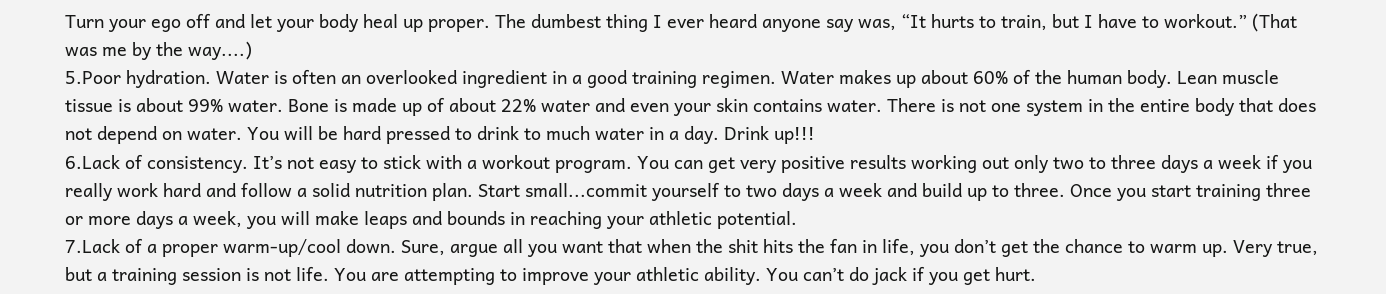Turn your ego off and let your body heal up proper. The dumbest thing I ever heard anyone say was, “It hurts to train, but I have to workout.” (That was me by the way....)
5.Poor hydration. Water is often an overlooked ingredient in a good training regimen. Water makes up about 60% of the human body. Lean muscle tissue is about 99% water. Bone is made up of about 22% water and even your skin contains water. There is not one system in the entire body that does not depend on water. You will be hard pressed to drink to much water in a day. Drink up!!!
6.Lack of consistency. It’s not easy to stick with a workout program. You can get very positive results working out only two to three days a week if you really work hard and follow a solid nutrition plan. Start small...commit yourself to two days a week and build up to three. Once you start training three or more days a week, you will make leaps and bounds in reaching your athletic potential.
7.Lack of a proper warm-up/cool down. Sure, argue all you want that when the shit hits the fan in life, you don’t get the chance to warm up. Very true, but a training session is not life. You are attempting to improve your athletic ability. You can’t do jack if you get hurt.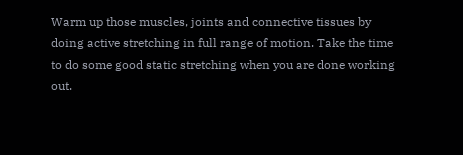Warm up those muscles, joints and connective tissues by doing active stretching in full range of motion. Take the time to do some good static stretching when you are done working out.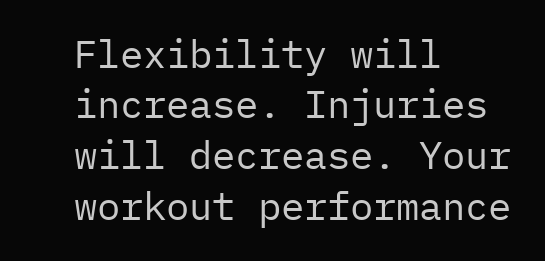Flexibility will increase. Injuries will decrease. Your workout performance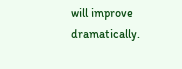will improve dramatically.